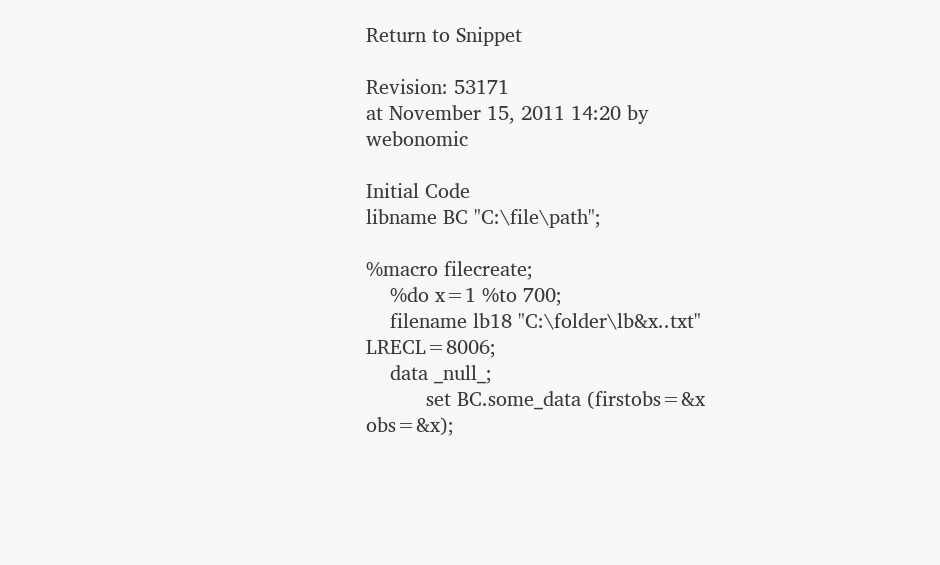Return to Snippet

Revision: 53171
at November 15, 2011 14:20 by webonomic

Initial Code
libname BC "C:\file\path";

%macro filecreate;
    %do x=1 %to 700;
    filename lb18 "C:\folder\lb&x..txt" LRECL=8006;
    data _null_;
          set BC.some_data (firstobs=&x obs=&x);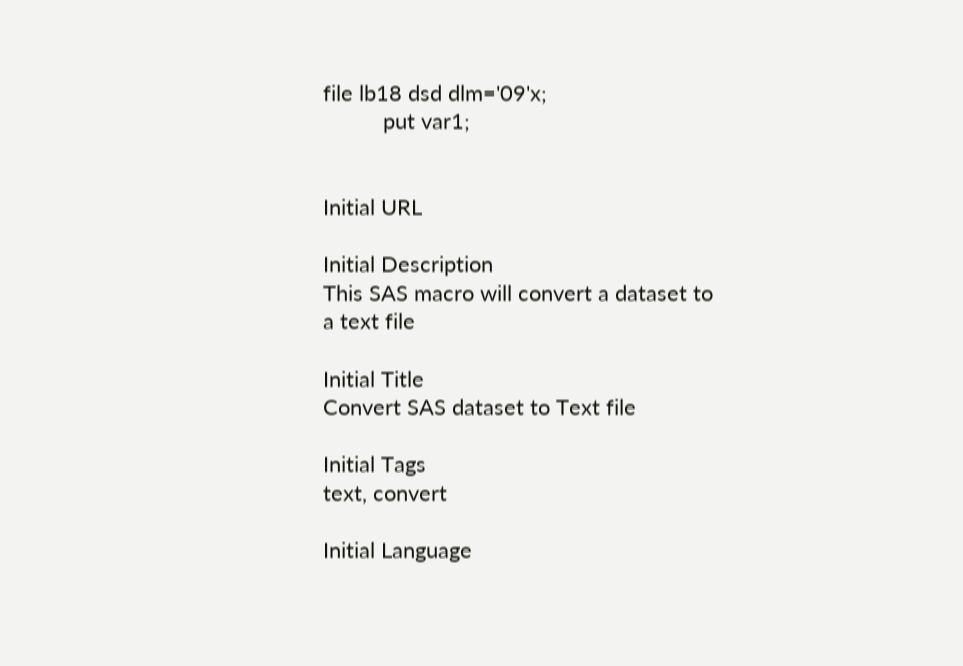file lb18 dsd dlm='09'x;
          put var1;


Initial URL

Initial Description
This SAS macro will convert a dataset to a text file

Initial Title
Convert SAS dataset to Text file

Initial Tags
text, convert

Initial Language